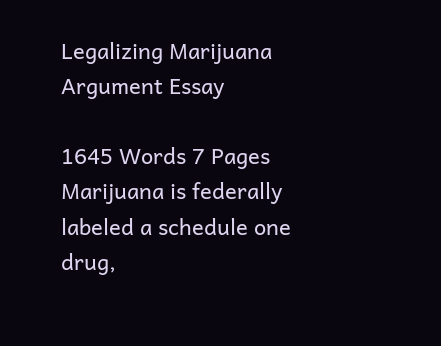Legalizing Marijuana Argument Essay

1645 Words 7 Pages
Marijuana is federally labeled a schedule one drug,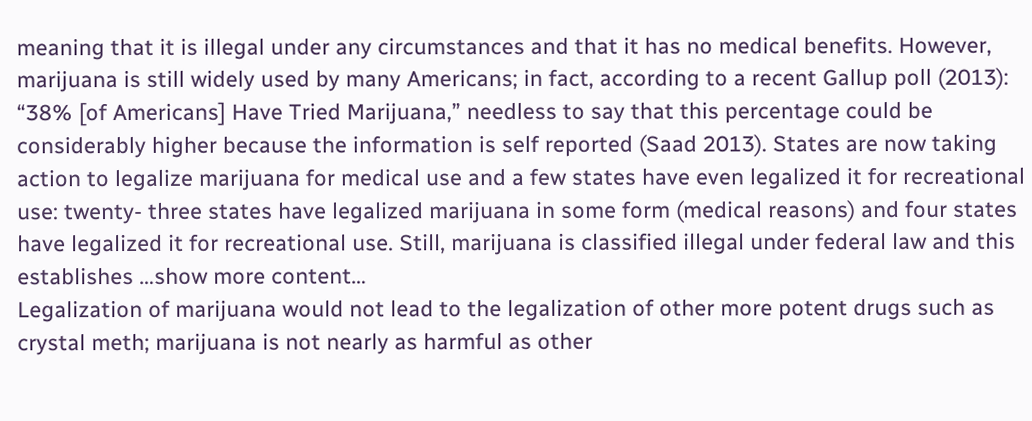meaning that it is illegal under any circumstances and that it has no medical benefits. However, marijuana is still widely used by many Americans; in fact, according to a recent Gallup poll (2013): “38% [of Americans] Have Tried Marijuana,” needless to say that this percentage could be considerably higher because the information is self reported (Saad 2013). States are now taking action to legalize marijuana for medical use and a few states have even legalized it for recreational use: twenty- three states have legalized marijuana in some form (medical reasons) and four states have legalized it for recreational use. Still, marijuana is classified illegal under federal law and this establishes …show more content…
Legalization of marijuana would not lead to the legalization of other more potent drugs such as crystal meth; marijuana is not nearly as harmful as other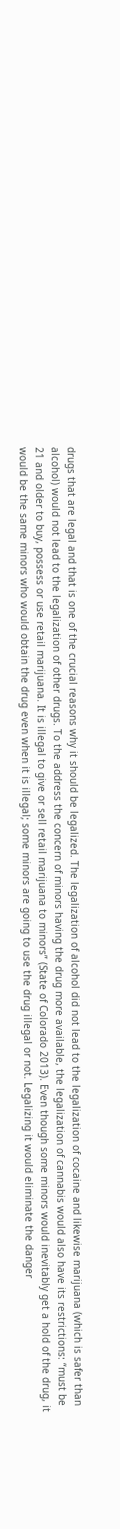drugs that are legal and that is one of the crucial reasons why it should be legalized. The legalization of alcohol did not lead to the legalization of cocaine and likewise marijuana (which is safer than alcohol) would not lead to the legalization of other drugs. To the address the concern of minors having the drug more available, the legalization of cannabis would also have its restrictions: “must be 21 and older to buy, possess or use retail marijuana. It is illegal to give or sell retail marijuana to minors” (State of Colorado 2013). Even though some minors would inevitably get a hold of the drug, it would be the same minors who would obtain the drug even when it is illegal; some minors are going to use the drug illegal or not. Legalizing it would eliminate the danger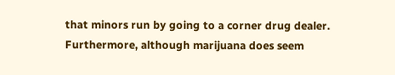that minors run by going to a corner drug dealer. Furthermore, although marijuana does seem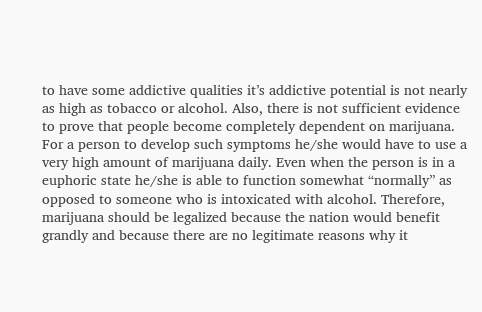to have some addictive qualities it’s addictive potential is not nearly as high as tobacco or alcohol. Also, there is not sufficient evidence to prove that people become completely dependent on marijuana. For a person to develop such symptoms he/she would have to use a very high amount of marijuana daily. Even when the person is in a euphoric state he/she is able to function somewhat “normally” as opposed to someone who is intoxicated with alcohol. Therefore, marijuana should be legalized because the nation would benefit grandly and because there are no legitimate reasons why it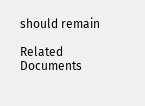should remain

Related Documents